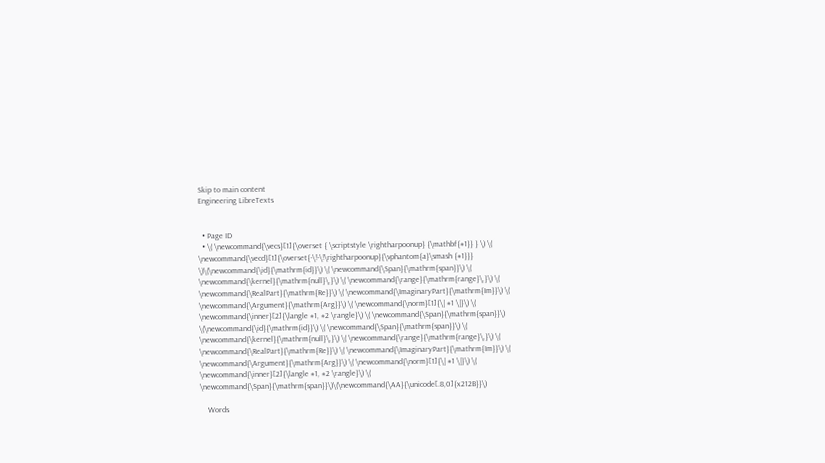Skip to main content
Engineering LibreTexts


  • Page ID
  • \( \newcommand{\vecs}[1]{\overset { \scriptstyle \rightharpoonup} {\mathbf{#1}} } \) \( \newcommand{\vecd}[1]{\overset{-\!-\!\rightharpoonup}{\vphantom{a}\smash {#1}}} \)\(\newcommand{\id}{\mathrm{id}}\) \( \newcommand{\Span}{\mathrm{span}}\) \( \newcommand{\kernel}{\mathrm{null}\,}\) \( \newcommand{\range}{\mathrm{range}\,}\) \( \newcommand{\RealPart}{\mathrm{Re}}\) \( \newcommand{\ImaginaryPart}{\mathrm{Im}}\) \( \newcommand{\Argument}{\mathrm{Arg}}\) \( \newcommand{\norm}[1]{\| #1 \|}\) \( \newcommand{\inner}[2]{\langle #1, #2 \rangle}\) \( \newcommand{\Span}{\mathrm{span}}\) \(\newcommand{\id}{\mathrm{id}}\) \( \newcommand{\Span}{\mathrm{span}}\) \( \newcommand{\kernel}{\mathrm{null}\,}\) \( \newcommand{\range}{\mathrm{range}\,}\) \( \newcommand{\RealPart}{\mathrm{Re}}\) \( \newcommand{\ImaginaryPart}{\mathrm{Im}}\) \( \newcommand{\Argument}{\mathrm{Arg}}\) \( \newcommand{\norm}[1]{\| #1 \|}\) \( \newcommand{\inner}[2]{\langle #1, #2 \rangle}\) \( \newcommand{\Span}{\mathrm{span}}\)\(\newcommand{\AA}{\unicode[.8,0]{x212B}}\)

    Words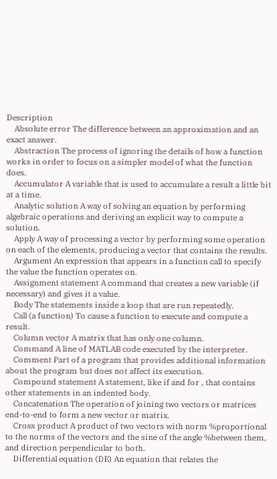Description
    Absolute error The difference between an approximation and an exact answer.
    Abstraction The process of ignoring the details of how a function works in order to focus on a simpler model of what the function does.
    Accumulator A variable that is used to accumulate a result a little bit at a time.
    Analytic solution A way of solving an equation by performing algebraic operations and deriving an explicit way to compute a solution.
    Apply A way of processing a vector by performing some operation on each of the elements, producing a vector that contains the results.
    Argument An expression that appears in a function call to specify the value the function operates on.
    Assignment statement A command that creates a new variable (if necessary) and gives it a value.
    Body The statements inside a loop that are run repeatedly.
    Call (a function) To cause a function to execute and compute a result.
    Column vector A matrix that has only one column.
    Command A line of MATLAB code executed by the interpreter.
    Comment Part of a program that provides additional information about the program but does not affect its execution.
    Compound statement A statement, like if and for , that contains other statements in an indented body.
    Concatenation The operation of joining two vectors or matrices end-to-end to form a new vector or matrix.
    Cross product A product of two vectors with norm %proportional to the norms of the vectors and the sine of the angle %between them, and direction perpendicular to both.
    Differential equation (DE) An equation that relates the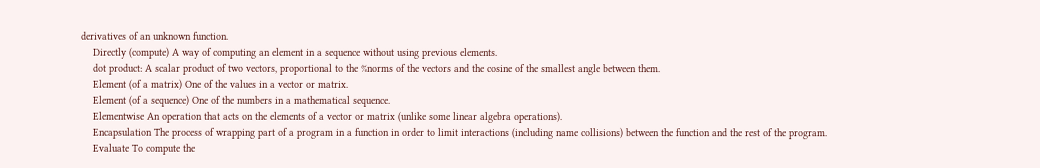derivatives of an unknown function.
    Directly (compute) A way of computing an element in a sequence without using previous elements.
    dot product: A scalar product of two vectors, proportional to the %norms of the vectors and the cosine of the smallest angle between them.
    Element (of a matrix) One of the values in a vector or matrix.
    Element (of a sequence) One of the numbers in a mathematical sequence.
    Elementwise An operation that acts on the elements of a vector or matrix (unlike some linear algebra operations).
    Encapsulation The process of wrapping part of a program in a function in order to limit interactions (including name collisions) between the function and the rest of the program.
    Evaluate To compute the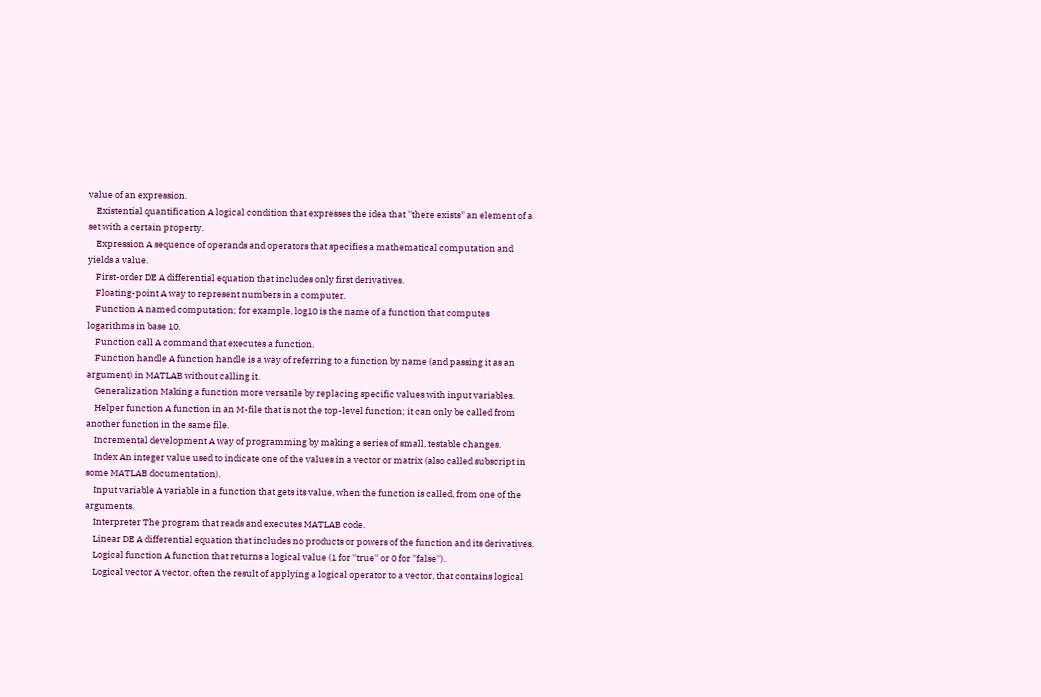value of an expression.
    Existential quantification A logical condition that expresses the idea that ''there exists'' an element of a set with a certain property.
    Expression A sequence of operands and operators that specifies a mathematical computation and yields a value.
    First-order DE A differential equation that includes only first derivatives.
    Floating-point A way to represent numbers in a computer.
    Function A named computation; for example, log10 is the name of a function that computes logarithms in base 10.
    Function call A command that executes a function.
    Function handle A function handle is a way of referring to a function by name (and passing it as an argument) in MATLAB without calling it.
    Generalization Making a function more versatile by replacing specific values with input variables.
    Helper function A function in an M-file that is not the top-level function; it can only be called from another function in the same file.
    Incremental development A way of programming by making a series of small, testable changes.
    Index An integer value used to indicate one of the values in a vector or matrix (also called subscript in some MATLAB documentation).
    Input variable A variable in a function that gets its value, when the function is called, from one of the arguments.
    Interpreter The program that reads and executes MATLAB code.
    Linear DE A differential equation that includes no products or powers of the function and its derivatives.
    Logical function A function that returns a logical value (1 for ''true'' or 0 for ''false'').
    Logical vector A vector, often the result of applying a logical operator to a vector, that contains logical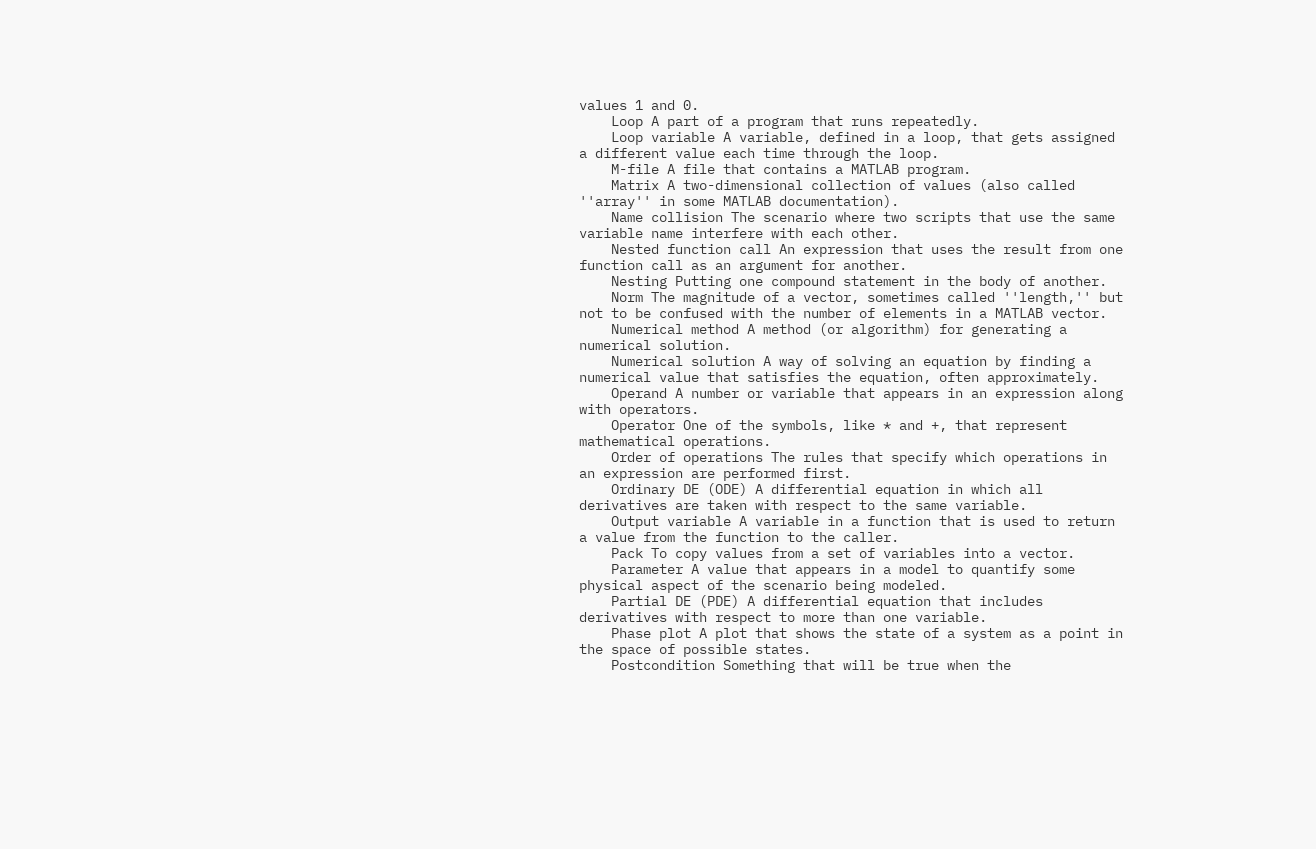values 1 and 0.
    Loop A part of a program that runs repeatedly.
    Loop variable A variable, defined in a loop, that gets assigned a different value each time through the loop.
    M-file A file that contains a MATLAB program.
    Matrix A two-dimensional collection of values (also called ''array'' in some MATLAB documentation).
    Name collision The scenario where two scripts that use the same variable name interfere with each other.
    Nested function call An expression that uses the result from one function call as an argument for another.
    Nesting Putting one compound statement in the body of another.
    Norm The magnitude of a vector, sometimes called ''length,'' but not to be confused with the number of elements in a MATLAB vector.
    Numerical method A method (or algorithm) for generating a numerical solution.
    Numerical solution A way of solving an equation by finding a numerical value that satisfies the equation, often approximately.
    Operand A number or variable that appears in an expression along with operators.
    Operator One of the symbols, like * and +, that represent mathematical operations.
    Order of operations The rules that specify which operations in an expression are performed first.
    Ordinary DE (ODE) A differential equation in which all derivatives are taken with respect to the same variable.
    Output variable A variable in a function that is used to return a value from the function to the caller.
    Pack To copy values from a set of variables into a vector.
    Parameter A value that appears in a model to quantify some physical aspect of the scenario being modeled.
    Partial DE (PDE) A differential equation that includes derivatives with respect to more than one variable.
    Phase plot A plot that shows the state of a system as a point in the space of possible states.
    Postcondition Something that will be true when the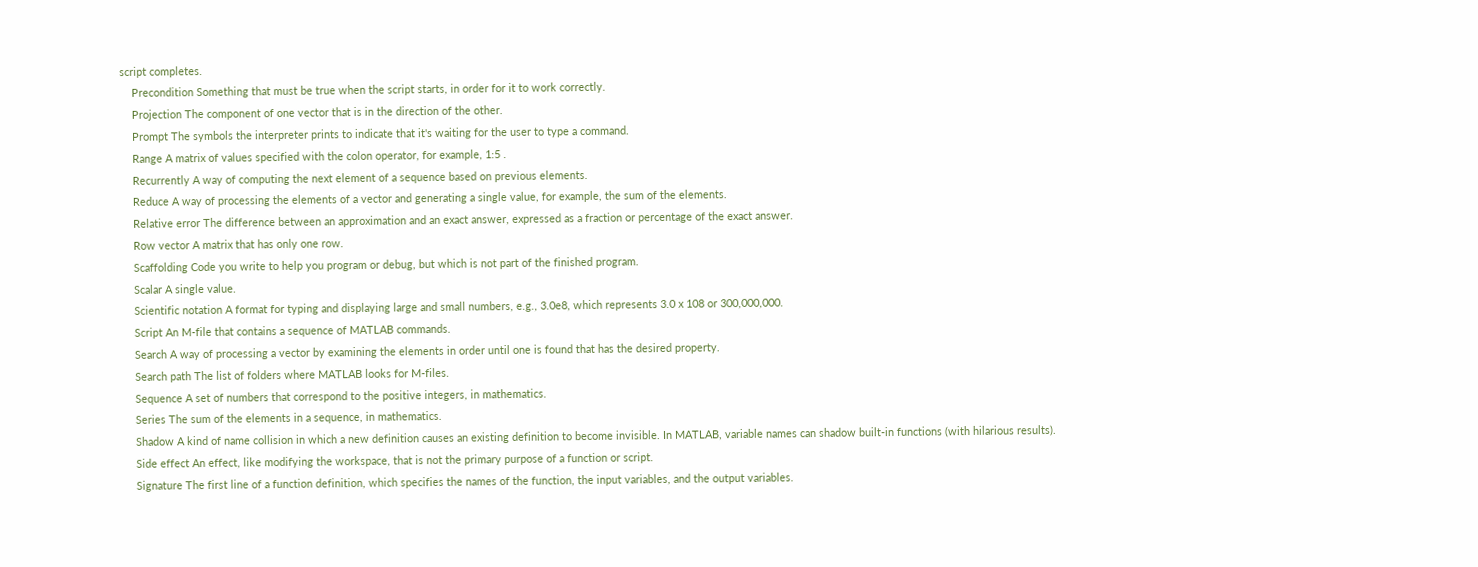script completes.
    Precondition Something that must be true when the script starts, in order for it to work correctly.
    Projection The component of one vector that is in the direction of the other.
    Prompt The symbols the interpreter prints to indicate that it's waiting for the user to type a command.
    Range A matrix of values specified with the colon operator, for example, 1:5 .
    Recurrently A way of computing the next element of a sequence based on previous elements.
    Reduce A way of processing the elements of a vector and generating a single value, for example, the sum of the elements.
    Relative error The difference between an approximation and an exact answer, expressed as a fraction or percentage of the exact answer.
    Row vector A matrix that has only one row.
    Scaffolding Code you write to help you program or debug, but which is not part of the finished program.
    Scalar A single value.
    Scientific notation A format for typing and displaying large and small numbers, e.g., 3.0e8, which represents 3.0 x 108 or 300,000,000.
    Script An M-file that contains a sequence of MATLAB commands.
    Search A way of processing a vector by examining the elements in order until one is found that has the desired property.
    Search path The list of folders where MATLAB looks for M-files.
    Sequence A set of numbers that correspond to the positive integers, in mathematics.
    Series The sum of the elements in a sequence, in mathematics.
    Shadow A kind of name collision in which a new definition causes an existing definition to become invisible. In MATLAB, variable names can shadow built-in functions (with hilarious results).
    Side effect An effect, like modifying the workspace, that is not the primary purpose of a function or script.
    Signature The first line of a function definition, which specifies the names of the function, the input variables, and the output variables.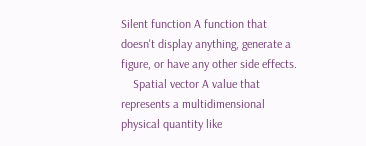Silent function A function that doesn't display anything, generate a figure, or have any other side effects.
    Spatial vector A value that represents a multidimensional physical quantity like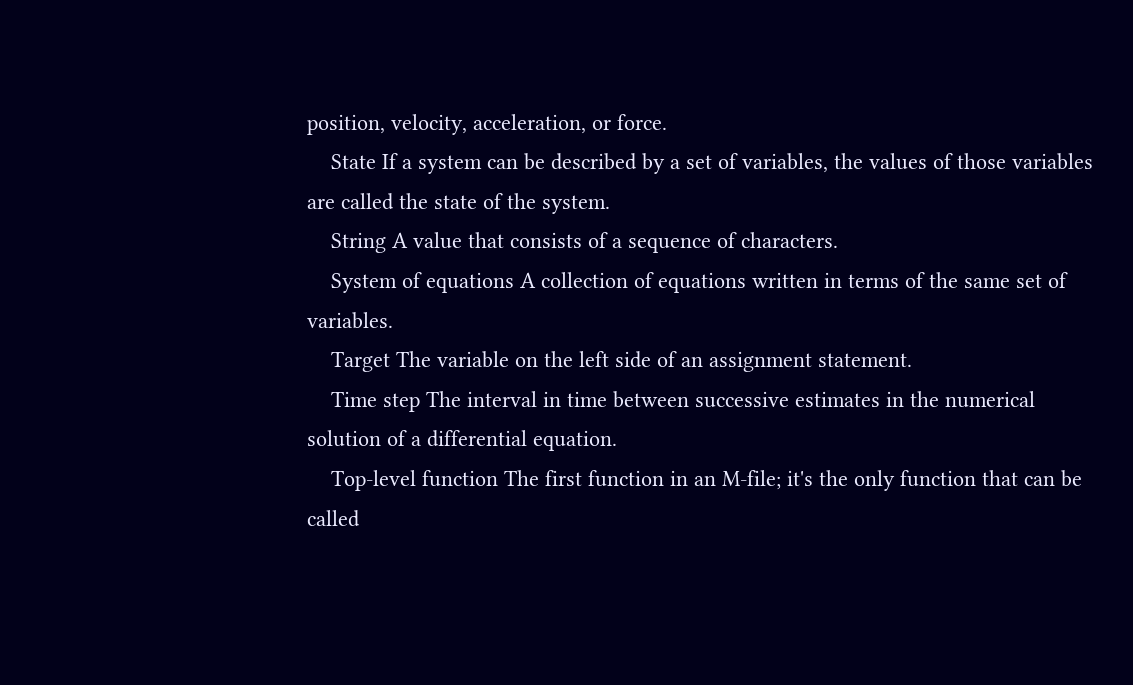position, velocity, acceleration, or force.
    State If a system can be described by a set of variables, the values of those variables are called the state of the system.
    String A value that consists of a sequence of characters.
    System of equations A collection of equations written in terms of the same set of variables.
    Target The variable on the left side of an assignment statement.
    Time step The interval in time between successive estimates in the numerical solution of a differential equation.
    Top-level function The first function in an M-file; it's the only function that can be called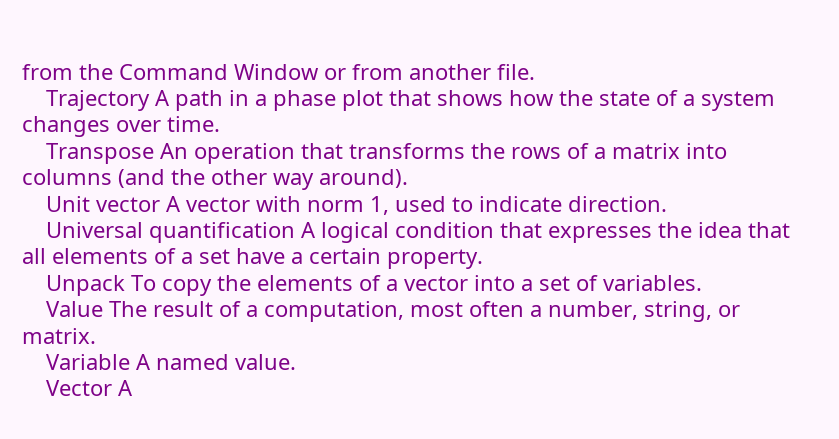from the Command Window or from another file.
    Trajectory A path in a phase plot that shows how the state of a system changes over time.
    Transpose An operation that transforms the rows of a matrix into columns (and the other way around).
    Unit vector A vector with norm 1, used to indicate direction.
    Universal quantification A logical condition that expresses the idea that all elements of a set have a certain property.
    Unpack To copy the elements of a vector into a set of variables.
    Value The result of a computation, most often a number, string, or matrix.
    Variable A named value.
    Vector A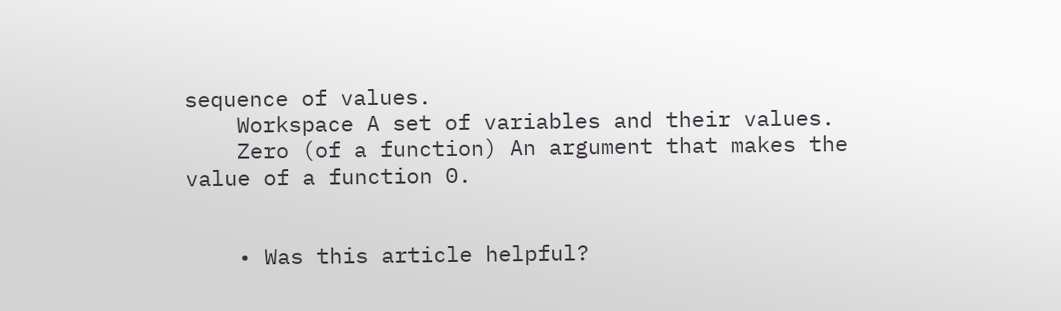sequence of values.
    Workspace A set of variables and their values.
    Zero (of a function) An argument that makes the value of a function 0.


    • Was this article helpful?